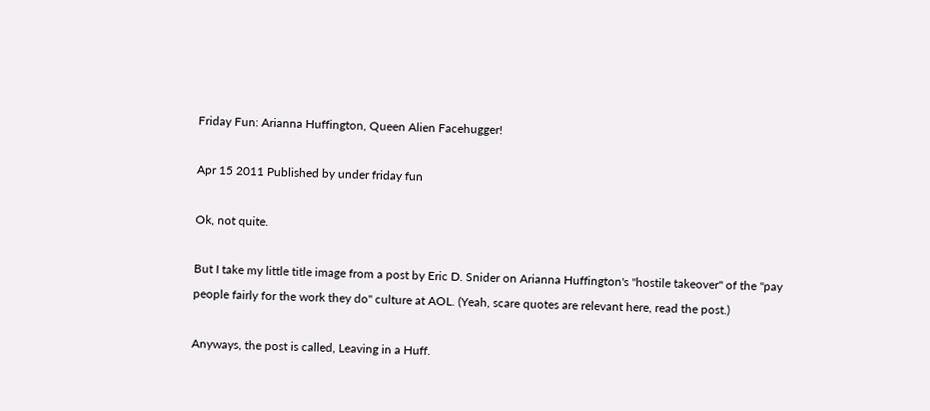Friday Fun: Arianna Huffington, Queen Alien Facehugger!

Apr 15 2011 Published by under friday fun

Ok, not quite.

But I take my little title image from a post by Eric D. Snider on Arianna Huffington's "hostile takeover" of the "pay people fairly for the work they do" culture at AOL. (Yeah, scare quotes are relevant here, read the post.)

Anyways, the post is called, Leaving in a Huff.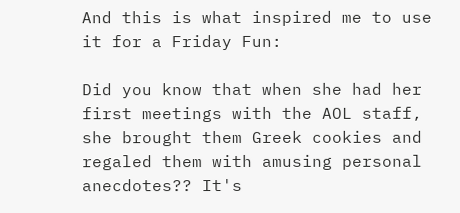And this is what inspired me to use it for a Friday Fun:

Did you know that when she had her first meetings with the AOL staff, she brought them Greek cookies and regaled them with amusing personal anecdotes?? It's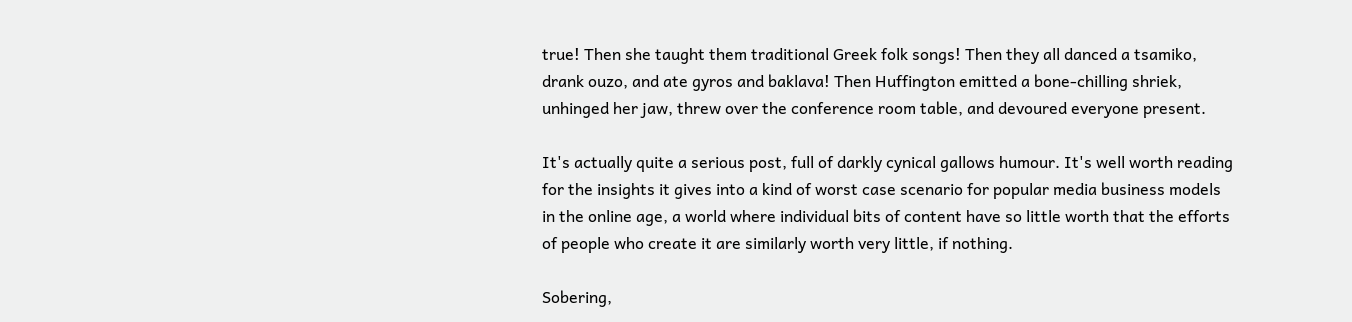true! Then she taught them traditional Greek folk songs! Then they all danced a tsamiko, drank ouzo, and ate gyros and baklava! Then Huffington emitted a bone-chilling shriek, unhinged her jaw, threw over the conference room table, and devoured everyone present.

It's actually quite a serious post, full of darkly cynical gallows humour. It's well worth reading for the insights it gives into a kind of worst case scenario for popular media business models in the online age, a world where individual bits of content have so little worth that the efforts of people who create it are similarly worth very little, if nothing.

Sobering,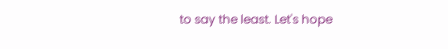to say the least. Let's hope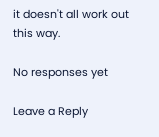it doesn't all work out this way.

No responses yet

Leave a Reply